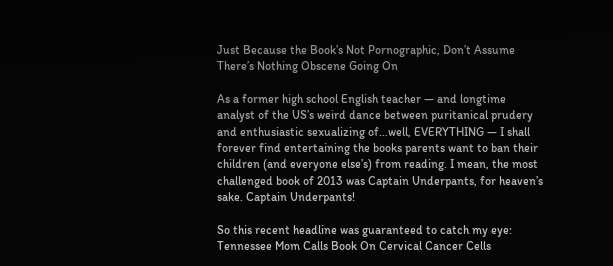Just Because the Book’s Not Pornographic, Don’t Assume There’s Nothing Obscene Going On

As a former high school English teacher — and longtime analyst of the US’s weird dance between puritanical prudery and enthusiastic sexualizing of…well, EVERYTHING — I shall forever find entertaining the books parents want to ban their children (and everyone else’s) from reading. I mean, the most challenged book of 2013 was Captain Underpants, for heaven’s sake. Captain Underpants!

So this recent headline was guaranteed to catch my eye: Tennessee Mom Calls Book On Cervical Cancer Cells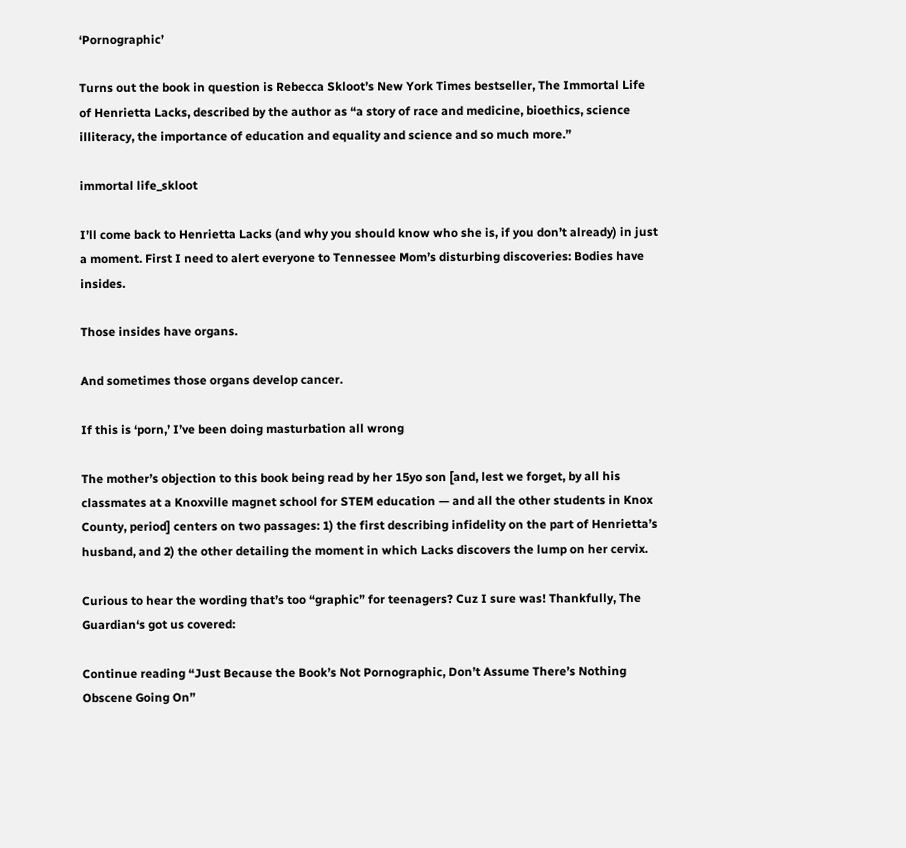‘Pornographic’

Turns out the book in question is Rebecca Skloot’s New York Times bestseller, The Immortal Life of Henrietta Lacks, described by the author as “a story of race and medicine, bioethics, science illiteracy, the importance of education and equality and science and so much more.”

immortal life_skloot

I’ll come back to Henrietta Lacks (and why you should know who she is, if you don’t already) in just a moment. First I need to alert everyone to Tennessee Mom’s disturbing discoveries: Bodies have insides.

Those insides have organs.

And sometimes those organs develop cancer.

If this is ‘porn,’ I’ve been doing masturbation all wrong

The mother’s objection to this book being read by her 15yo son [and, lest we forget, by all his classmates at a Knoxville magnet school for STEM education — and all the other students in Knox County, period] centers on two passages: 1) the first describing infidelity on the part of Henrietta’s husband, and 2) the other detailing the moment in which Lacks discovers the lump on her cervix.

Curious to hear the wording that’s too “graphic” for teenagers? Cuz I sure was! Thankfully, The Guardian‘s got us covered:

Continue reading “Just Because the Book’s Not Pornographic, Don’t Assume There’s Nothing Obscene Going On”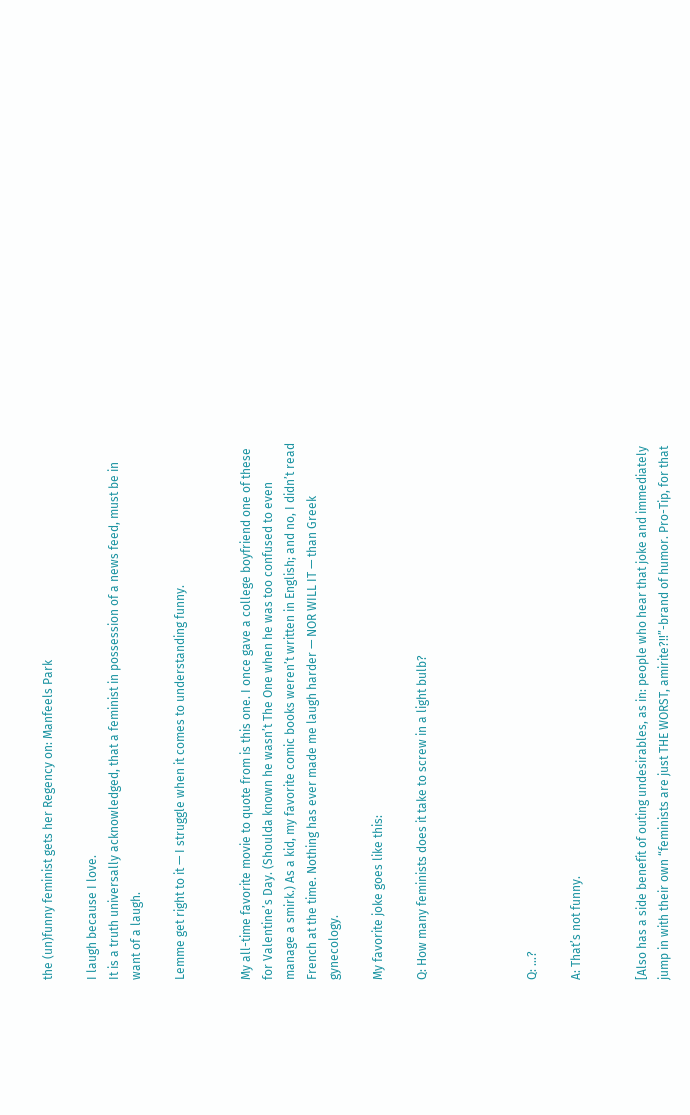the (un)funny feminist gets her Regency on: Manfeels Park

I laugh because I love.
It is a truth universally acknowledged, that a feminist in possession of a news feed, must be in want of a laugh.

Lemme get right to it — I struggle when it comes to understanding funny.


My all-time favorite movie to quote from is this one. I once gave a college boyfriend one of these for Valentine’s Day. (Shoulda known he wasn’t The One when he was too confused to even manage a smirk.) As a kid, my favorite comic books weren’t written in English; and no, I didn’t read French at the time. Nothing has ever made me laugh harder — NOR WILL IT — than Greek gynecology.

My favorite joke goes like this:

Q: How many feminists does it take to screw in a light bulb?




Q: …?

A: That’s not funny.


[Also has a side benefit of outing undesirables, as in: people who hear that joke and immediately jump in with their own “feminists are just THE WORST, amirite?!!”-brand of humor. Pro-Tip, for that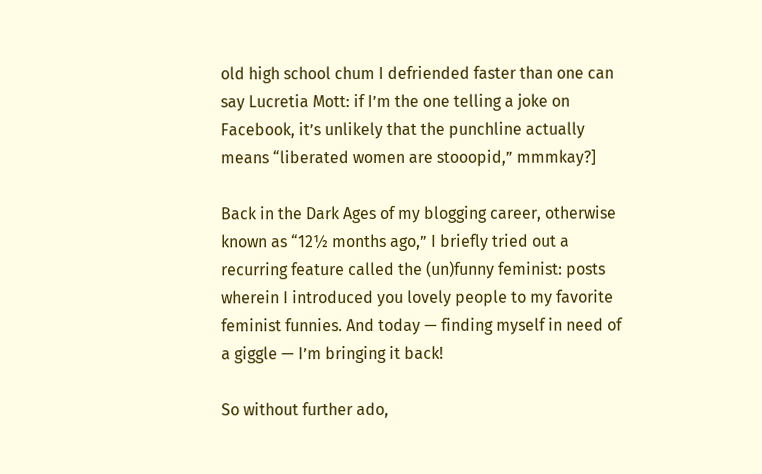old high school chum I defriended faster than one can say Lucretia Mott: if I’m the one telling a joke on Facebook, it’s unlikely that the punchline actually means “liberated women are stooopid,” mmmkay?]

Back in the Dark Ages of my blogging career, otherwise known as “12½ months ago,” I briefly tried out a recurring feature called the (un)funny feminist: posts wherein I introduced you lovely people to my favorite feminist funnies. And today — finding myself in need of a giggle — I’m bringing it back!

So without further ado,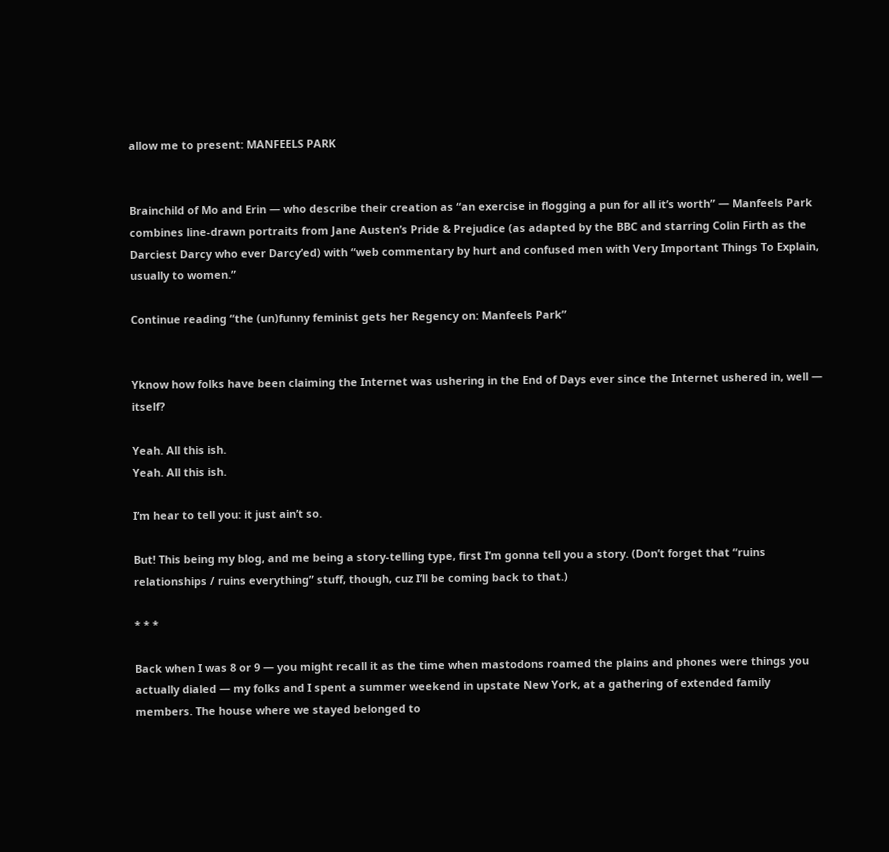allow me to present: MANFEELS PARK


Brainchild of Mo and Erin — who describe their creation as “an exercise in flogging a pun for all it’s worth” — Manfeels Park combines line-drawn portraits from Jane Austen’s Pride & Prejudice (as adapted by the BBC and starring Colin Firth as the Darciest Darcy who ever Darcy’ed) with “web commentary by hurt and confused men with Very Important Things To Explain, usually to women.”

Continue reading “the (un)funny feminist gets her Regency on: Manfeels Park”


Yknow how folks have been claiming the Internet was ushering in the End of Days ever since the Internet ushered in, well — itself?

Yeah. All this ish.
Yeah. All this ish.

I’m hear to tell you: it just ain’t so.

But! This being my blog, and me being a story-telling type, first I’m gonna tell you a story. (Don’t forget that “ruins relationships / ruins everything” stuff, though, cuz I’ll be coming back to that.)

* * *

Back when I was 8 or 9 — you might recall it as the time when mastodons roamed the plains and phones were things you actually dialed — my folks and I spent a summer weekend in upstate New York, at a gathering of extended family members. The house where we stayed belonged to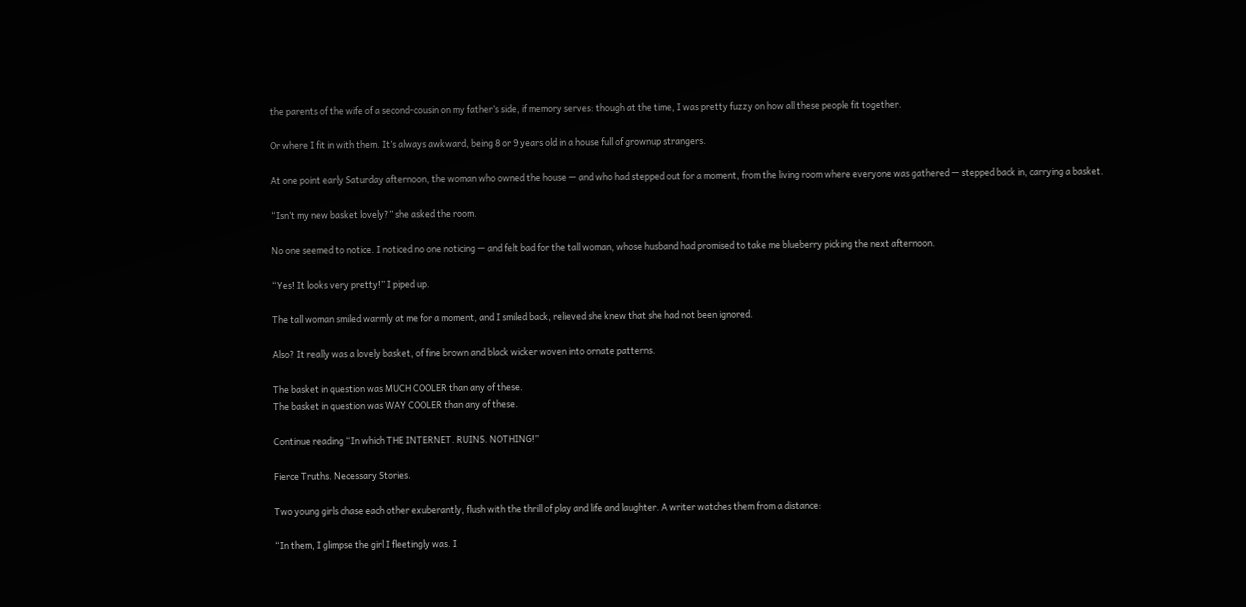the parents of the wife of a second-cousin on my father’s side, if memory serves: though at the time, I was pretty fuzzy on how all these people fit together.

Or where I fit in with them. It’s always awkward, being 8 or 9 years old in a house full of grownup strangers.

At one point early Saturday afternoon, the woman who owned the house — and who had stepped out for a moment, from the living room where everyone was gathered — stepped back in, carrying a basket.

“Isn’t my new basket lovely?” she asked the room.

No one seemed to notice. I noticed no one noticing — and felt bad for the tall woman, whose husband had promised to take me blueberry picking the next afternoon.

“Yes! It looks very pretty!” I piped up.

The tall woman smiled warmly at me for a moment, and I smiled back, relieved she knew that she had not been ignored.

Also? It really was a lovely basket, of fine brown and black wicker woven into ornate patterns.

The basket in question was MUCH COOLER than any of these.
The basket in question was WAY COOLER than any of these.

Continue reading “In which THE INTERNET. RUINS. NOTHING!”

Fierce Truths. Necessary Stories.

Two young girls chase each other exuberantly, flush with the thrill of play and life and laughter. A writer watches them from a distance:

“In them, I glimpse the girl I fleetingly was. I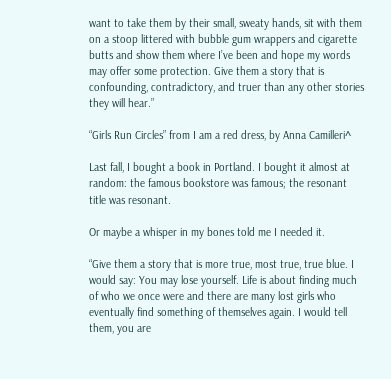want to take them by their small, sweaty hands, sit with them on a stoop littered with bubble gum wrappers and cigarette butts and show them where I’ve been and hope my words may offer some protection. Give them a story that is confounding, contradictory, and truer than any other stories they will hear.”

“Girls Run Circles” from I am a red dress, by Anna Camilleri^

Last fall, I bought a book in Portland. I bought it almost at random: the famous bookstore was famous; the resonant title was resonant.

Or maybe a whisper in my bones told me I needed it.

“Give them a story that is more true, most true, true blue. I would say: You may lose yourself. Life is about finding much of who we once were and there are many lost girls who eventually find something of themselves again. I would tell them, you are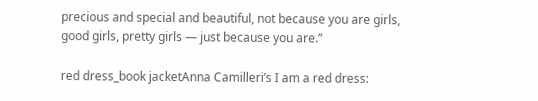precious and special and beautiful, not because you are girls, good girls, pretty girls — just because you are.”

red dress_book jacketAnna Camilleri’s I am a red dress: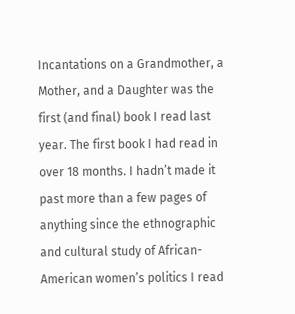Incantations on a Grandmother, a Mother, and a Daughter was the first (and final) book I read last year. The first book I had read in over 18 months. I hadn’t made it past more than a few pages of anything since the ethnographic and cultural study of African-American women’s politics I read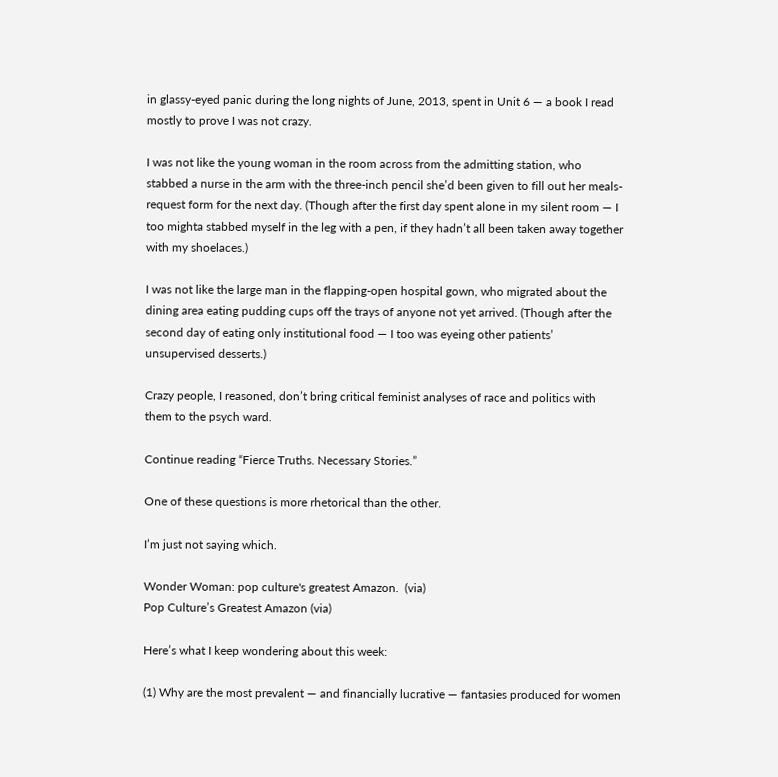in glassy-eyed panic during the long nights of June, 2013, spent in Unit 6 — a book I read mostly to prove I was not crazy.

I was not like the young woman in the room across from the admitting station, who stabbed a nurse in the arm with the three-inch pencil she’d been given to fill out her meals-request form for the next day. (Though after the first day spent alone in my silent room — I too mighta stabbed myself in the leg with a pen, if they hadn’t all been taken away together with my shoelaces.)

I was not like the large man in the flapping-open hospital gown, who migrated about the dining area eating pudding cups off the trays of anyone not yet arrived. (Though after the second day of eating only institutional food — I too was eyeing other patients’ unsupervised desserts.)

Crazy people, I reasoned, don’t bring critical feminist analyses of race and politics with them to the psych ward.

Continue reading “Fierce Truths. Necessary Stories.”

One of these questions is more rhetorical than the other.

I’m just not saying which.

Wonder Woman: pop culture's greatest Amazon.  (via)
Pop Culture’s Greatest Amazon (via)

Here’s what I keep wondering about this week:

(1) Why are the most prevalent — and financially lucrative — fantasies produced for women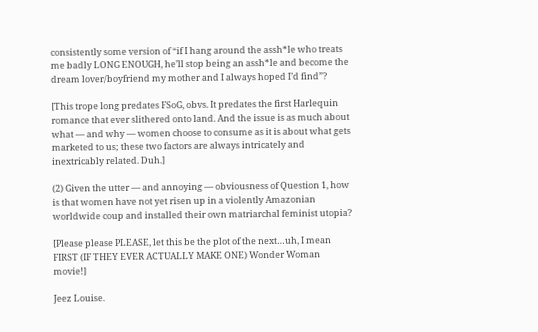consistently some version of “if I hang around the assh*le who treats me badly LONG ENOUGH, he’ll stop being an assh*le and become the dream lover/boyfriend my mother and I always hoped I’d find”?

[This trope long predates FSoG, obvs. It predates the first Harlequin romance that ever slithered onto land. And the issue is as much about what — and why — women choose to consume as it is about what gets marketed to us; these two factors are always intricately and inextricably related. Duh.]

(2) Given the utter — and annoying — obviousness of Question 1, how is that women have not yet risen up in a violently Amazonian worldwide coup and installed their own matriarchal feminist utopia?

[Please please PLEASE, let this be the plot of the next…uh, I mean FIRST (IF THEY EVER ACTUALLY MAKE ONE) Wonder Woman movie!]

Jeez Louise.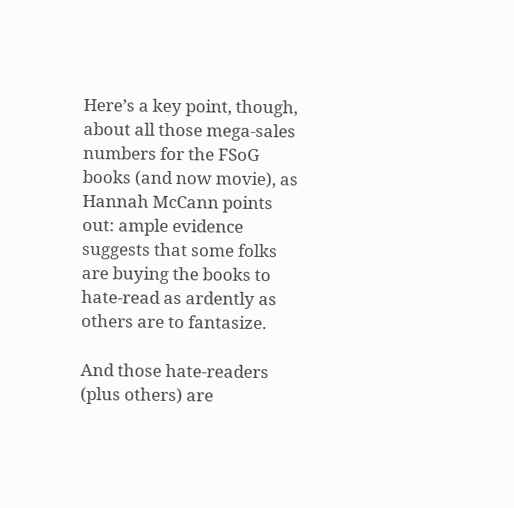Here’s a key point, though, about all those mega-sales numbers for the FSoG books (and now movie), as Hannah McCann points out: ample evidence suggests that some folks are buying the books to hate-read as ardently as others are to fantasize.

And those hate-readers (plus others) are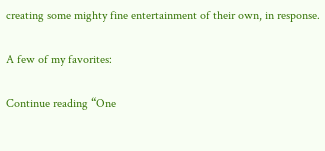creating some mighty fine entertainment of their own, in response.

A few of my favorites:

Continue reading “One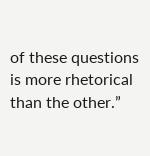of these questions is more rhetorical than the other.”